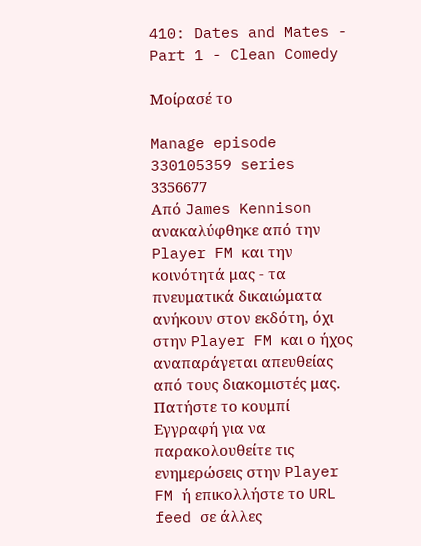410: Dates and Mates - Part 1 - Clean Comedy

Μοίρασέ το

Manage episode 330105359 series 3356677
Από James Kennison ανακαλύφθηκε από την Player FM και την κοινότητά μας - τα πνευματικά δικαιώματα ανήκουν στον εκδότη, όχι στην Player FM και ο ήχος αναπαράγεται απευθείας από τους διακομιστές μας. Πατήστε το κουμπί Εγγραφή για να παρακολουθείτε τις ενημερώσεις στην Player FM ή επικολλήστε το URL feed σε άλλες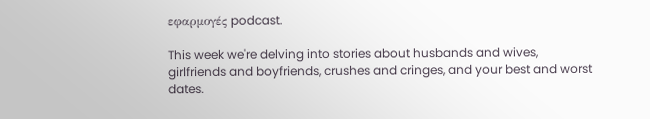εφαρμογές podcast.

This week we're delving into stories about husbands and wives, girlfriends and boyfriends, crushes and cringes, and your best and worst dates.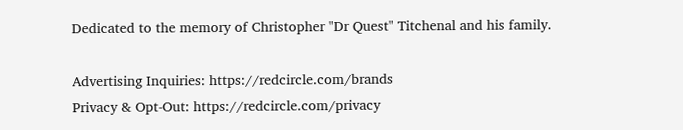Dedicated to the memory of Christopher "Dr Quest" Titchenal and his family.

Advertising Inquiries: https://redcircle.com/brands
Privacy & Opt-Out: https://redcircle.com/privacy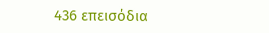436 επεισόδια